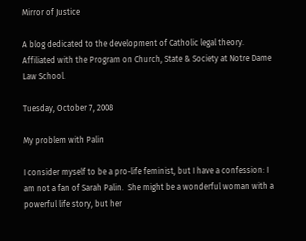Mirror of Justice

A blog dedicated to the development of Catholic legal theory.
Affiliated with the Program on Church, State & Society at Notre Dame Law School.

Tuesday, October 7, 2008

My problem with Palin

I consider myself to be a pro-life feminist, but I have a confession: I am not a fan of Sarah Palin.  She might be a wonderful woman with a powerful life story, but her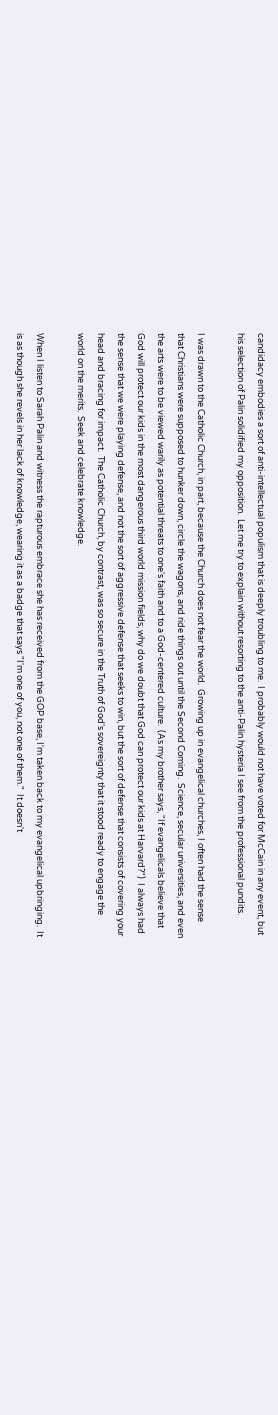candidacy embodies a sort of anti-intellectual populism that is deeply troubling to me.  I probably would not have voted for McCain in any event, but his selection of Palin solidified my opposition.  Let me try to explain without resorting to the anti-Palin hysteria I see from the professional pundits.

I was drawn to the Catholic Church, in part, because the Church does not fear the world.  Growing up in evangelical churches, I often had the sense that Christians were supposed to hunker down, circle the wagons, and ride things out until the Second Coming.  Science, secular universities, and even the arts were to be viewed warily as potential threats to one's faith and to a God-centered culture.  (As my brother says, "If evangelicals believe that God will protect our kids in the most dangerous third world mission fields, why do we doubt that God can protect our kids at Harvard?")  I always had the sense that we were playing defense, and not the sort of aggressive defense that seeks to win, but the sort of defense that consists of covering your head and bracing for impact.  The Catholic Church, by contrast, was so secure in the Truth of God's sovereignty that it stood ready to engage the world on the merits.  Seek and celebrate knowledge.

When I listen to Sarah Palin and witness the rapturous embrace she has received from the GOP base, I'm taken back to my evangelical upbringing.  It is as though she revels in her lack of knowledge, wearing it as a badge that says "I'm one of you, not one of them."  It doesn't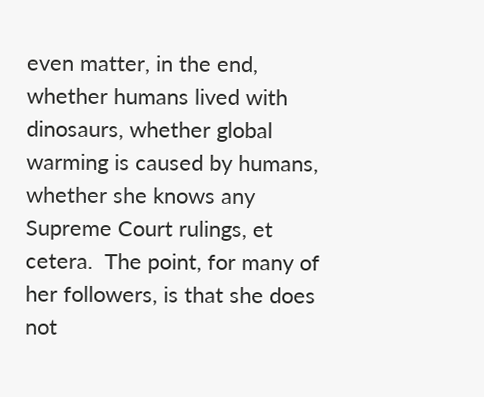even matter, in the end, whether humans lived with dinosaurs, whether global warming is caused by humans, whether she knows any Supreme Court rulings, et cetera.  The point, for many of her followers, is that she does not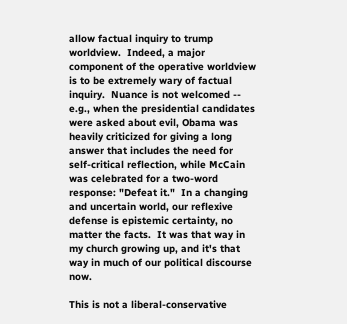allow factual inquiry to trump worldview.  Indeed, a major component of the operative worldview is to be extremely wary of factual inquiry.  Nuance is not welcomed -- e.g., when the presidential candidates were asked about evil, Obama was heavily criticized for giving a long answer that includes the need for self-critical reflection, while McCain was celebrated for a two-word response: "Defeat it."  In a changing and uncertain world, our reflexive defense is epistemic certainty, no matter the facts.  It was that way in my church growing up, and it's that way in much of our political discourse now.

This is not a liberal-conservative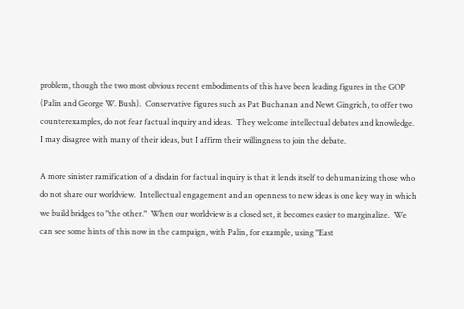problem, though the two most obvious recent embodiments of this have been leading figures in the GOP (Palin and George W. Bush).  Conservative figures such as Pat Buchanan and Newt Gingrich, to offer two counterexamples, do not fear factual inquiry and ideas.  They welcome intellectual debates and knowledge.  I may disagree with many of their ideas, but I affirm their willingness to join the debate.

A more sinister ramification of a disdain for factual inquiry is that it lends itself to dehumanizing those who do not share our worldview.  Intellectual engagement and an openness to new ideas is one key way in which we build bridges to "the other."  When our worldview is a closed set, it becomes easier to marginalize.  We can see some hints of this now in the campaign, with Palin, for example, using "East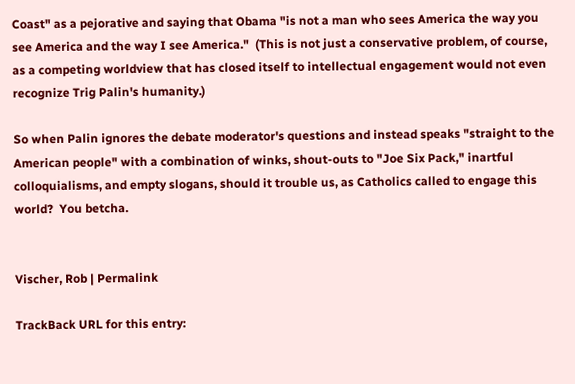Coast" as a pejorative and saying that Obama "is not a man who sees America the way you see America and the way I see America."  (This is not just a conservative problem, of course, as a competing worldview that has closed itself to intellectual engagement would not even recognize Trig Palin's humanity.)

So when Palin ignores the debate moderator's questions and instead speaks "straight to the American people" with a combination of winks, shout-outs to "Joe Six Pack," inartful colloquialisms, and empty slogans, should it trouble us, as Catholics called to engage this world?  You betcha.


Vischer, Rob | Permalink

TrackBack URL for this entry: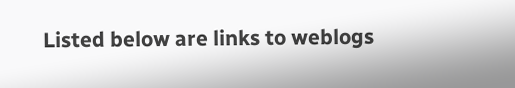Listed below are links to weblogs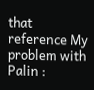that reference My problem with Palin :